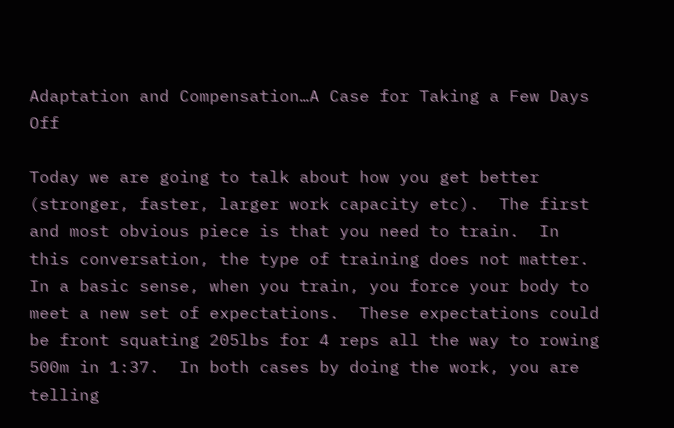Adaptation and Compensation…A Case for Taking a Few Days Off

Today we are going to talk about how you get better (stronger, faster, larger work capacity etc).  The first and most obvious piece is that you need to train.  In this conversation, the type of training does not matter.  In a basic sense, when you train, you force your body to meet a new set of expectations.  These expectations could be front squating 205lbs for 4 reps all the way to rowing 500m in 1:37.  In both cases by doing the work, you are telling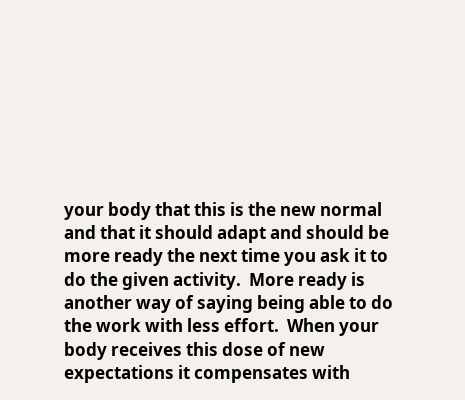your body that this is the new normal and that it should adapt and should be more ready the next time you ask it to do the given activity.  More ready is another way of saying being able to do the work with less effort.  When your body receives this dose of new expectations it compensates with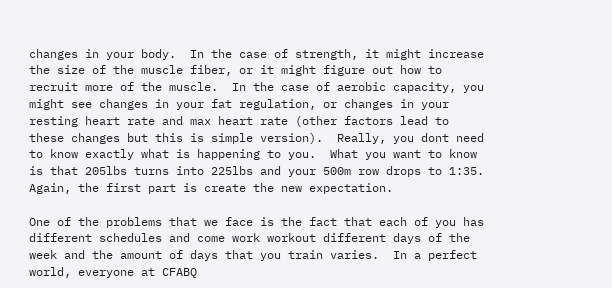changes in your body.  In the case of strength, it might increase the size of the muscle fiber, or it might figure out how to recruit more of the muscle.  In the case of aerobic capacity, you might see changes in your fat regulation, or changes in your resting heart rate and max heart rate (other factors lead to these changes but this is simple version).  Really, you dont need to know exactly what is happening to you.  What you want to know is that 205lbs turns into 225lbs and your 500m row drops to 1:35.  Again, the first part is create the new expectation.

One of the problems that we face is the fact that each of you has different schedules and come work workout different days of the week and the amount of days that you train varies.  In a perfect world, everyone at CFABQ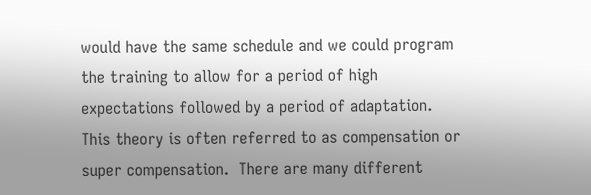would have the same schedule and we could program the training to allow for a period of high expectations followed by a period of adaptation.  This theory is often referred to as compensation or super compensation.  There are many different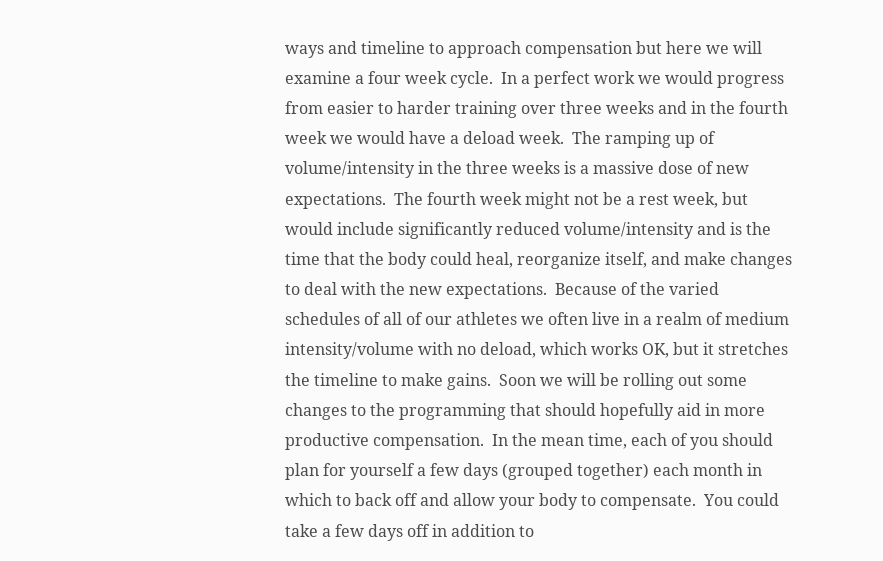ways and timeline to approach compensation but here we will examine a four week cycle.  In a perfect work we would progress from easier to harder training over three weeks and in the fourth week we would have a deload week.  The ramping up of volume/intensity in the three weeks is a massive dose of new expectations.  The fourth week might not be a rest week, but would include significantly reduced volume/intensity and is the time that the body could heal, reorganize itself, and make changes to deal with the new expectations.  Because of the varied schedules of all of our athletes we often live in a realm of medium intensity/volume with no deload, which works OK, but it stretches the timeline to make gains.  Soon we will be rolling out some changes to the programming that should hopefully aid in more productive compensation.  In the mean time, each of you should plan for yourself a few days (grouped together) each month in which to back off and allow your body to compensate.  You could take a few days off in addition to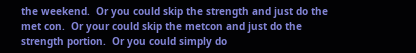the weekend.  Or you could skip the strength and just do the met con.  Or your could skip the metcon and just do the strength portion.  Or you could simply do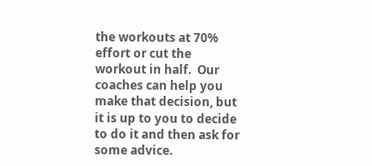the workouts at 70% effort or cut the workout in half.  Our coaches can help you make that decision, but it is up to you to decide to do it and then ask for some advice.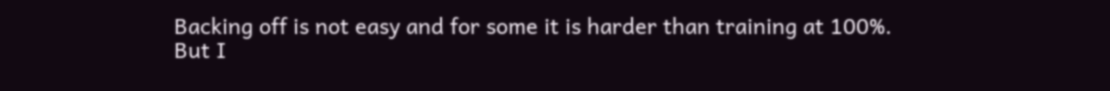Backing off is not easy and for some it is harder than training at 100%.  But I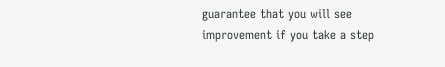guarantee that you will see improvement if you take a step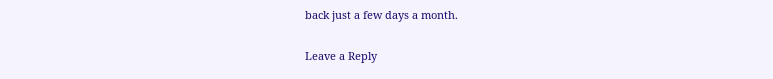back just a few days a month.

Leave a Reply